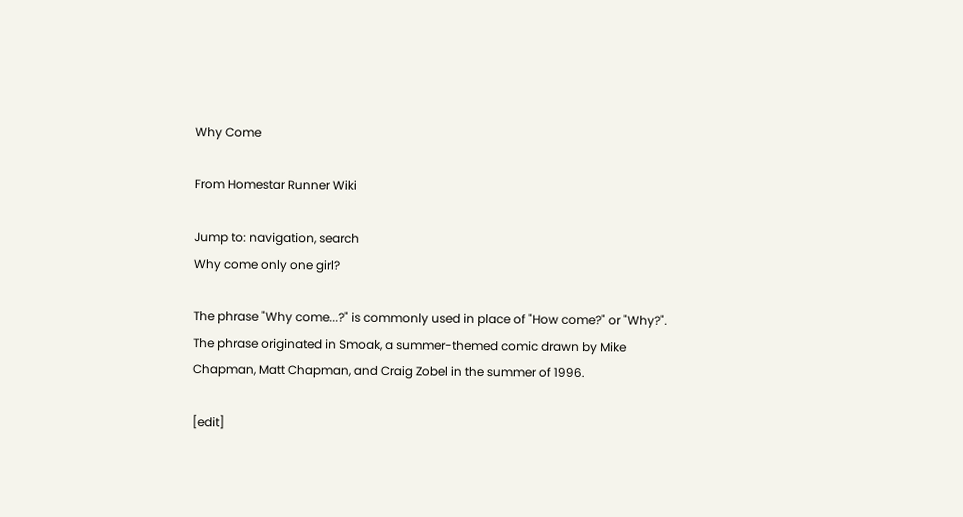Why Come

From Homestar Runner Wiki

Jump to: navigation, search
Why come only one girl?

The phrase "Why come...?" is commonly used in place of "How come?" or "Why?". The phrase originated in Smoak, a summer-themed comic drawn by Mike Chapman, Matt Chapman, and Craig Zobel in the summer of 1996.

[edit]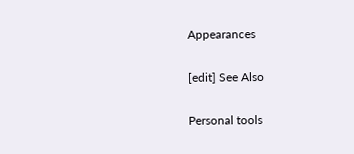Appearances

[edit] See Also

Personal tools